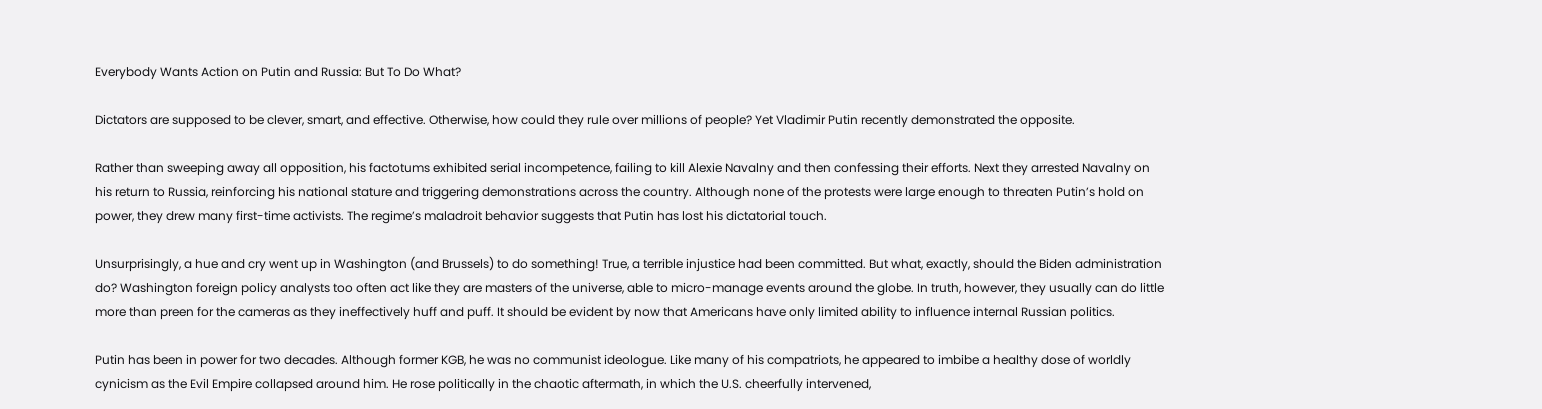Everybody Wants Action on Putin and Russia: But To Do What?

Dictators are supposed to be clever, smart, and effective. Otherwise, how could they rule over millions of people? Yet Vladimir Putin recently demonstrated the opposite.

Rather than sweeping away all opposition, his factotums exhibited serial incompetence, failing to kill Alexie Navalny and then confessing their efforts. Next they arrested Navalny on his return to Russia, reinforcing his national stature and triggering demonstrations across the country. Although none of the protests were large enough to threaten Putin’s hold on power, they drew many first-time activists. The regime’s maladroit behavior suggests that Putin has lost his dictatorial touch.

Unsurprisingly, a hue and cry went up in Washington (and Brussels) to do something! True, a terrible injustice had been committed. But what, exactly, should the Biden administration do? Washington foreign policy analysts too often act like they are masters of the universe, able to micro-manage events around the globe. In truth, however, they usually can do little more than preen for the cameras as they ineffectively huff and puff. It should be evident by now that Americans have only limited ability to influence internal Russian politics.

Putin has been in power for two decades. Although former KGB, he was no communist ideologue. Like many of his compatriots, he appeared to imbibe a healthy dose of worldly cynicism as the Evil Empire collapsed around him. He rose politically in the chaotic aftermath, in which the U.S. cheerfully intervened,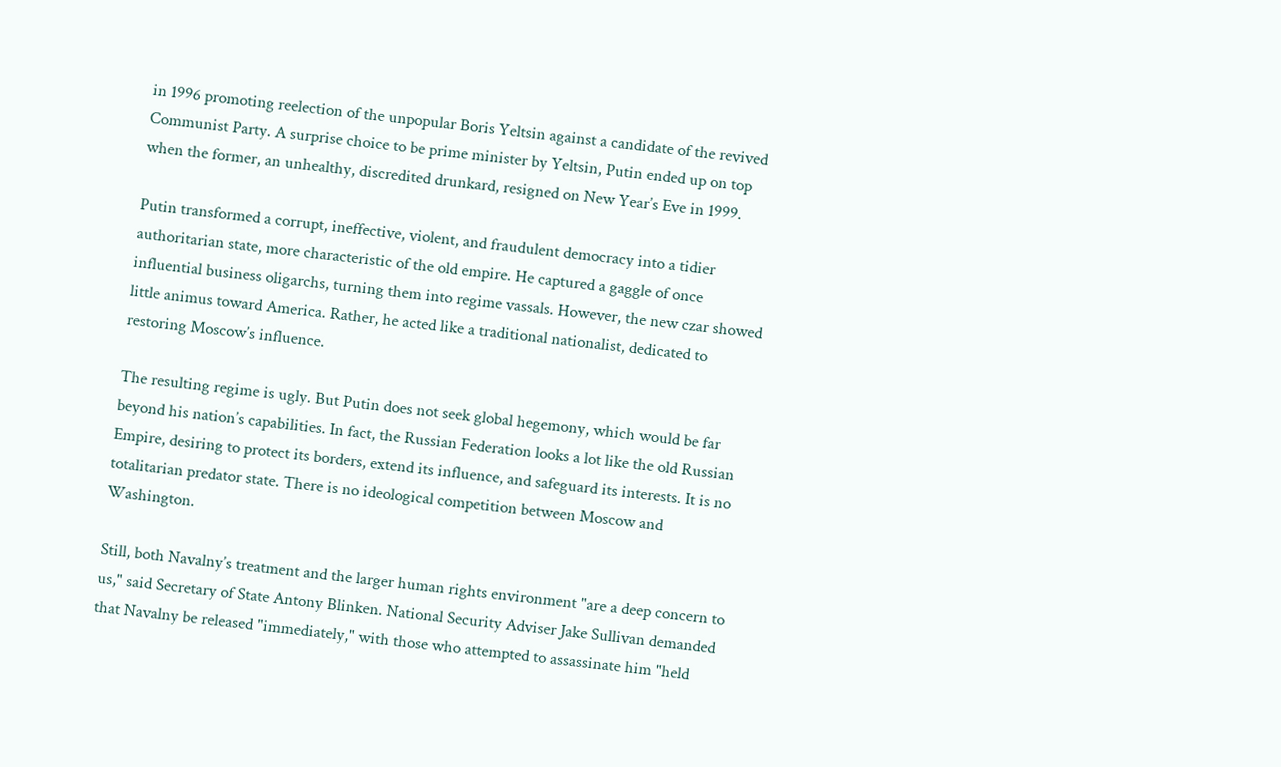in 1996 promoting reelection of the unpopular Boris Yeltsin against a candidate of the revived Communist Party. A surprise choice to be prime minister by Yeltsin, Putin ended up on top when the former, an unhealthy, discredited drunkard, resigned on New Year’s Eve in 1999.

Putin transformed a corrupt, ineffective, violent, and fraudulent democracy into a tidier authoritarian state, more characteristic of the old empire. He captured a gaggle of once influential business oligarchs, turning them into regime vassals. However, the new czar showed little animus toward America. Rather, he acted like a traditional nationalist, dedicated to restoring Moscow’s influence.

The resulting regime is ugly. But Putin does not seek global hegemony, which would be far beyond his nation’s capabilities. In fact, the Russian Federation looks a lot like the old Russian Empire, desiring to protect its borders, extend its influence, and safeguard its interests. It is no totalitarian predator state. There is no ideological competition between Moscow and Washington.

Still, both Navalny’s treatment and the larger human rights environment "are a deep concern to us," said Secretary of State Antony Blinken. National Security Adviser Jake Sullivan demanded that Navalny be released "immediately," with those who attempted to assassinate him "held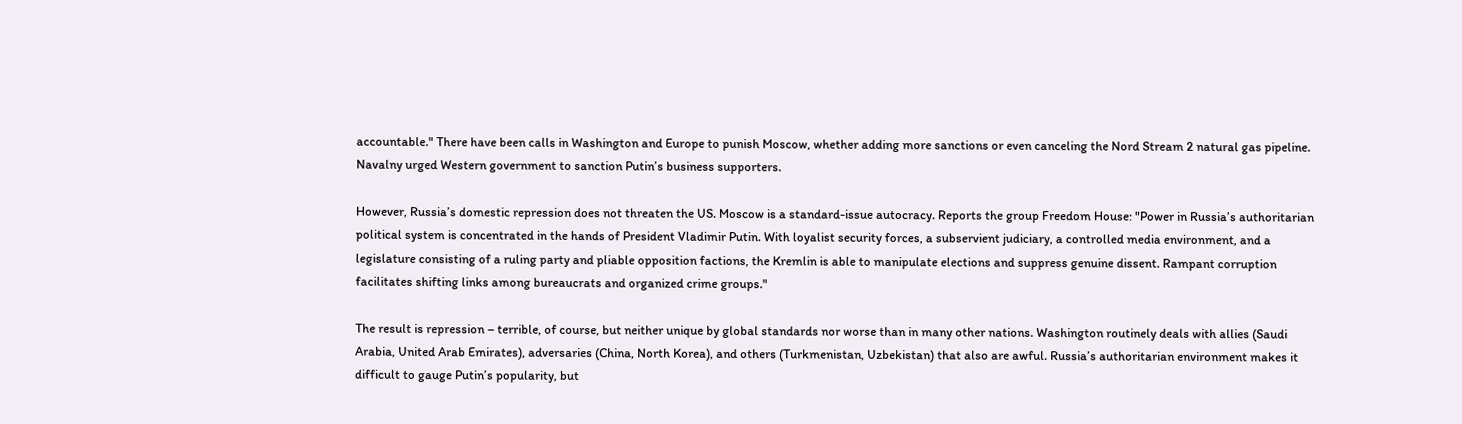accountable." There have been calls in Washington and Europe to punish Moscow, whether adding more sanctions or even canceling the Nord Stream 2 natural gas pipeline. Navalny urged Western government to sanction Putin’s business supporters.

However, Russia’s domestic repression does not threaten the US. Moscow is a standard-issue autocracy. Reports the group Freedom House: "Power in Russia’s authoritarian political system is concentrated in the hands of President Vladimir Putin. With loyalist security forces, a subservient judiciary, a controlled media environment, and a legislature consisting of a ruling party and pliable opposition factions, the Kremlin is able to manipulate elections and suppress genuine dissent. Rampant corruption facilitates shifting links among bureaucrats and organized crime groups."

The result is repression – terrible, of course, but neither unique by global standards nor worse than in many other nations. Washington routinely deals with allies (Saudi Arabia, United Arab Emirates), adversaries (China, North Korea), and others (Turkmenistan, Uzbekistan) that also are awful. Russia’s authoritarian environment makes it difficult to gauge Putin’s popularity, but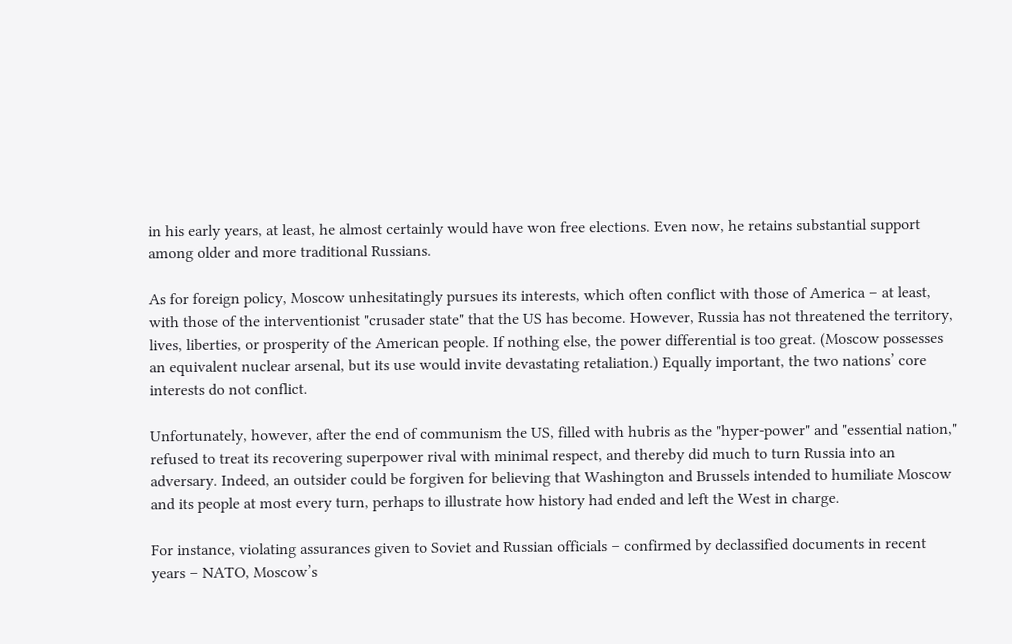in his early years, at least, he almost certainly would have won free elections. Even now, he retains substantial support among older and more traditional Russians.

As for foreign policy, Moscow unhesitatingly pursues its interests, which often conflict with those of America – at least, with those of the interventionist "crusader state" that the US has become. However, Russia has not threatened the territory, lives, liberties, or prosperity of the American people. If nothing else, the power differential is too great. (Moscow possesses an equivalent nuclear arsenal, but its use would invite devastating retaliation.) Equally important, the two nations’ core interests do not conflict.

Unfortunately, however, after the end of communism the US, filled with hubris as the "hyper-power" and "essential nation," refused to treat its recovering superpower rival with minimal respect, and thereby did much to turn Russia into an adversary. Indeed, an outsider could be forgiven for believing that Washington and Brussels intended to humiliate Moscow and its people at most every turn, perhaps to illustrate how history had ended and left the West in charge.

For instance, violating assurances given to Soviet and Russian officials – confirmed by declassified documents in recent years – NATO, Moscow’s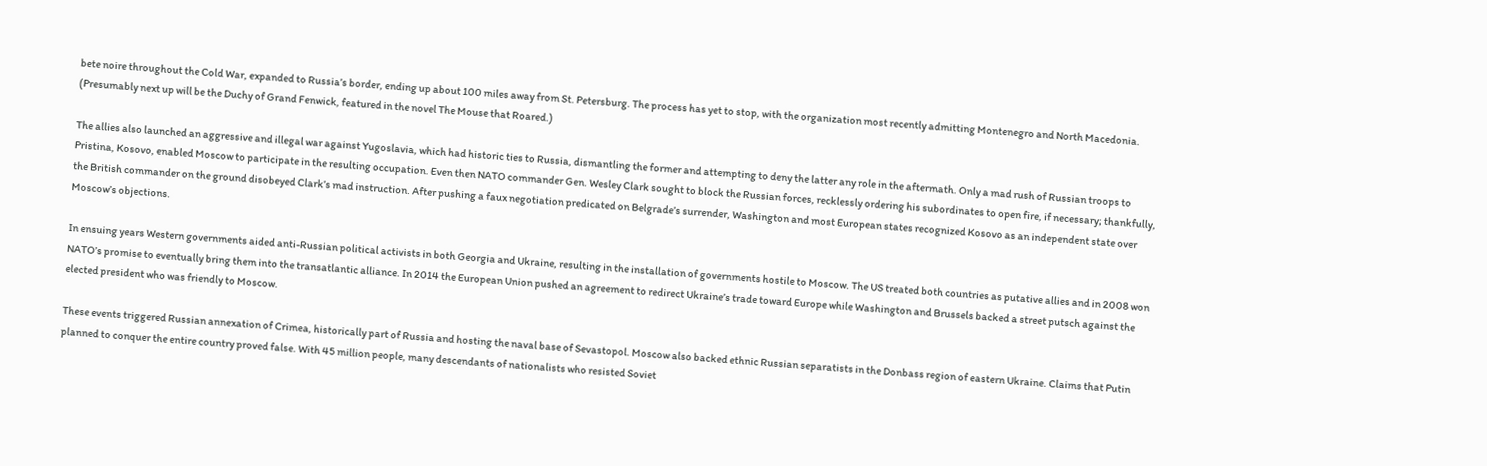bete noire throughout the Cold War, expanded to Russia’s border, ending up about 100 miles away from St. Petersburg. The process has yet to stop, with the organization most recently admitting Montenegro and North Macedonia. (Presumably next up will be the Duchy of Grand Fenwick, featured in the novel The Mouse that Roared.)

The allies also launched an aggressive and illegal war against Yugoslavia, which had historic ties to Russia, dismantling the former and attempting to deny the latter any role in the aftermath. Only a mad rush of Russian troops to Pristina, Kosovo, enabled Moscow to participate in the resulting occupation. Even then NATO commander Gen. Wesley Clark sought to block the Russian forces, recklessly ordering his subordinates to open fire, if necessary; thankfully, the British commander on the ground disobeyed Clark’s mad instruction. After pushing a faux negotiation predicated on Belgrade’s surrender, Washington and most European states recognized Kosovo as an independent state over Moscow’s objections.

In ensuing years Western governments aided anti-Russian political activists in both Georgia and Ukraine, resulting in the installation of governments hostile to Moscow. The US treated both countries as putative allies and in 2008 won NATO’s promise to eventually bring them into the transatlantic alliance. In 2014 the European Union pushed an agreement to redirect Ukraine’s trade toward Europe while Washington and Brussels backed a street putsch against the elected president who was friendly to Moscow.

These events triggered Russian annexation of Crimea, historically part of Russia and hosting the naval base of Sevastopol. Moscow also backed ethnic Russian separatists in the Donbass region of eastern Ukraine. Claims that Putin planned to conquer the entire country proved false. With 45 million people, many descendants of nationalists who resisted Soviet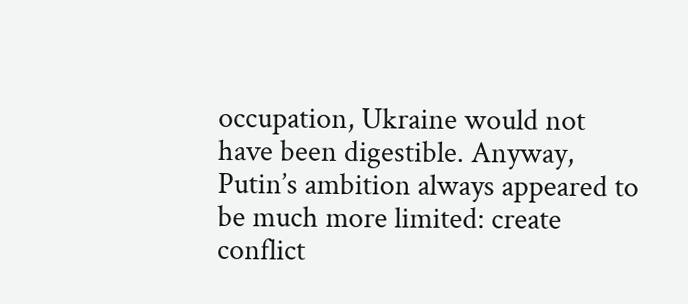occupation, Ukraine would not have been digestible. Anyway, Putin’s ambition always appeared to be much more limited: create conflict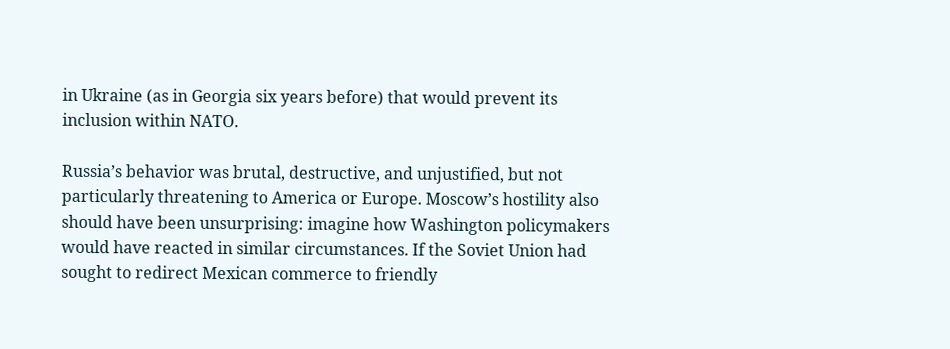in Ukraine (as in Georgia six years before) that would prevent its inclusion within NATO.

Russia’s behavior was brutal, destructive, and unjustified, but not particularly threatening to America or Europe. Moscow’s hostility also should have been unsurprising: imagine how Washington policymakers would have reacted in similar circumstances. If the Soviet Union had sought to redirect Mexican commerce to friendly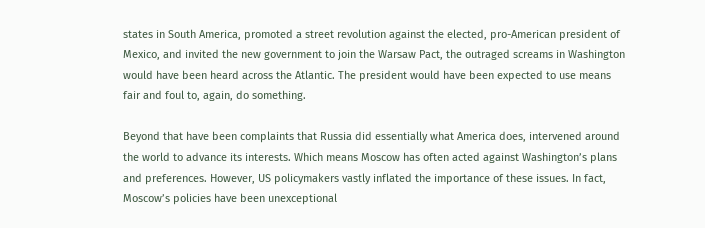states in South America, promoted a street revolution against the elected, pro-American president of Mexico, and invited the new government to join the Warsaw Pact, the outraged screams in Washington would have been heard across the Atlantic. The president would have been expected to use means fair and foul to, again, do something.

Beyond that have been complaints that Russia did essentially what America does, intervened around the world to advance its interests. Which means Moscow has often acted against Washington’s plans and preferences. However, US policymakers vastly inflated the importance of these issues. In fact, Moscow’s policies have been unexceptional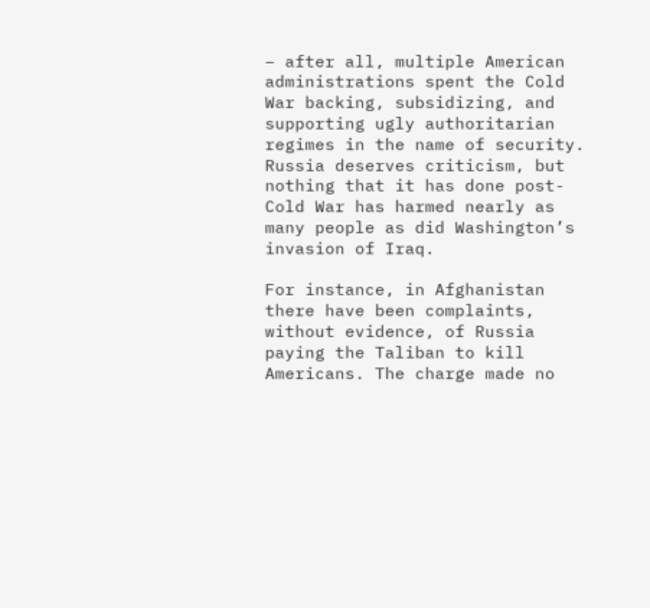– after all, multiple American administrations spent the Cold War backing, subsidizing, and supporting ugly authoritarian regimes in the name of security. Russia deserves criticism, but nothing that it has done post-Cold War has harmed nearly as many people as did Washington’s invasion of Iraq.

For instance, in Afghanistan there have been complaints, without evidence, of Russia paying the Taliban to kill Americans. The charge made no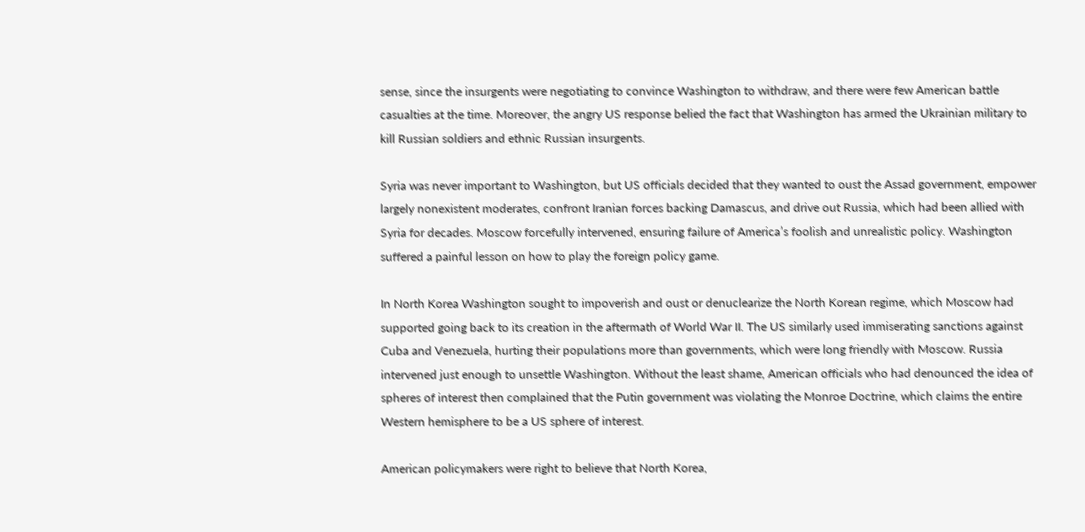sense, since the insurgents were negotiating to convince Washington to withdraw, and there were few American battle casualties at the time. Moreover, the angry US response belied the fact that Washington has armed the Ukrainian military to kill Russian soldiers and ethnic Russian insurgents.

Syria was never important to Washington, but US officials decided that they wanted to oust the Assad government, empower largely nonexistent moderates, confront Iranian forces backing Damascus, and drive out Russia, which had been allied with Syria for decades. Moscow forcefully intervened, ensuring failure of America’s foolish and unrealistic policy. Washington suffered a painful lesson on how to play the foreign policy game.

In North Korea Washington sought to impoverish and oust or denuclearize the North Korean regime, which Moscow had supported going back to its creation in the aftermath of World War II. The US similarly used immiserating sanctions against Cuba and Venezuela, hurting their populations more than governments, which were long friendly with Moscow. Russia intervened just enough to unsettle Washington. Without the least shame, American officials who had denounced the idea of spheres of interest then complained that the Putin government was violating the Monroe Doctrine, which claims the entire Western hemisphere to be a US sphere of interest.

American policymakers were right to believe that North Korea,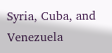Syria, Cuba, and Venezuela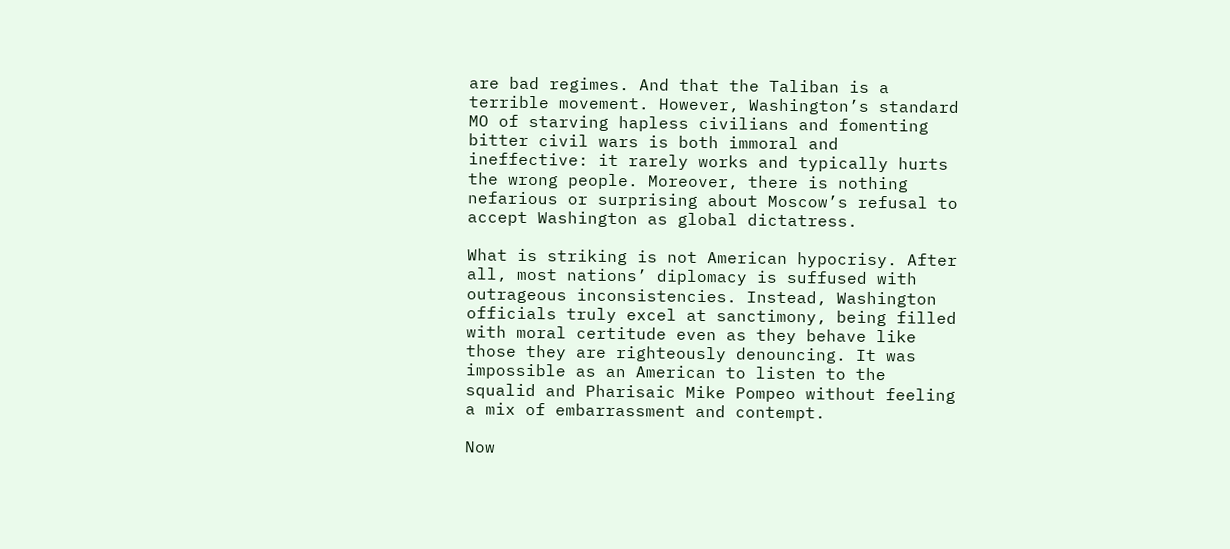are bad regimes. And that the Taliban is a terrible movement. However, Washington’s standard MO of starving hapless civilians and fomenting bitter civil wars is both immoral and ineffective: it rarely works and typically hurts the wrong people. Moreover, there is nothing nefarious or surprising about Moscow’s refusal to accept Washington as global dictatress.

What is striking is not American hypocrisy. After all, most nations’ diplomacy is suffused with outrageous inconsistencies. Instead, Washington officials truly excel at sanctimony, being filled with moral certitude even as they behave like those they are righteously denouncing. It was impossible as an American to listen to the squalid and Pharisaic Mike Pompeo without feeling a mix of embarrassment and contempt.

Now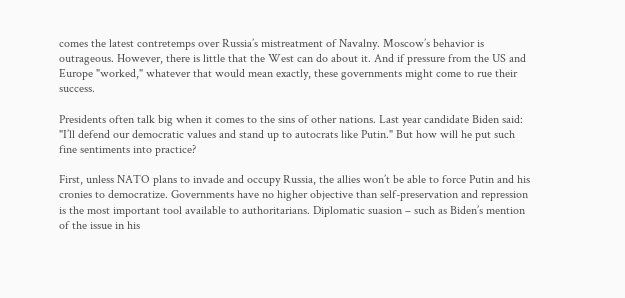comes the latest contretemps over Russia’s mistreatment of Navalny. Moscow’s behavior is outrageous. However, there is little that the West can do about it. And if pressure from the US and Europe "worked," whatever that would mean exactly, these governments might come to rue their success.

Presidents often talk big when it comes to the sins of other nations. Last year candidate Biden said: "I’ll defend our democratic values and stand up to autocrats like Putin." But how will he put such fine sentiments into practice?

First, unless NATO plans to invade and occupy Russia, the allies won’t be able to force Putin and his cronies to democratize. Governments have no higher objective than self-preservation and repression is the most important tool available to authoritarians. Diplomatic suasion – such as Biden’s mention of the issue in his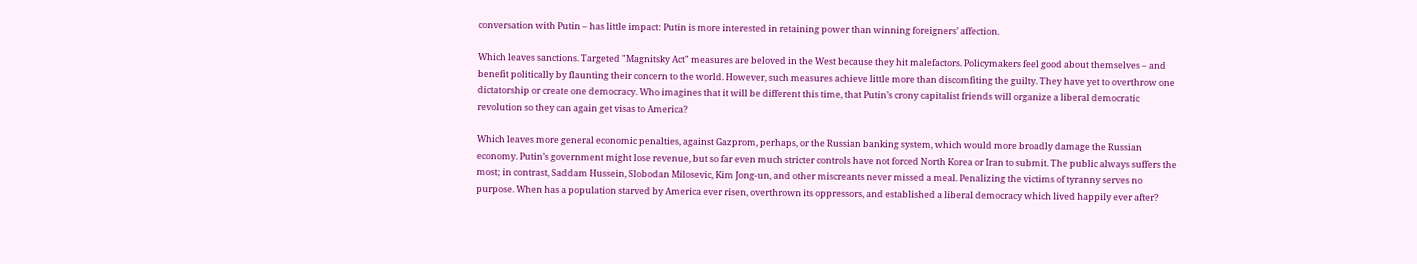conversation with Putin – has little impact: Putin is more interested in retaining power than winning foreigners’ affection.

Which leaves sanctions. Targeted "Magnitsky Act" measures are beloved in the West because they hit malefactors. Policymakers feel good about themselves – and benefit politically by flaunting their concern to the world. However, such measures achieve little more than discomfiting the guilty. They have yet to overthrow one dictatorship or create one democracy. Who imagines that it will be different this time, that Putin’s crony capitalist friends will organize a liberal democratic revolution so they can again get visas to America?

Which leaves more general economic penalties, against Gazprom, perhaps, or the Russian banking system, which would more broadly damage the Russian economy. Putin’s government might lose revenue, but so far even much stricter controls have not forced North Korea or Iran to submit. The public always suffers the most; in contrast, Saddam Hussein, Slobodan Milosevic, Kim Jong-un, and other miscreants never missed a meal. Penalizing the victims of tyranny serves no purpose. When has a population starved by America ever risen, overthrown its oppressors, and established a liberal democracy which lived happily ever after?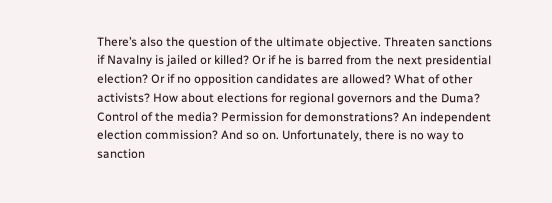There’s also the question of the ultimate objective. Threaten sanctions if Navalny is jailed or killed? Or if he is barred from the next presidential election? Or if no opposition candidates are allowed? What of other activists? How about elections for regional governors and the Duma? Control of the media? Permission for demonstrations? An independent election commission? And so on. Unfortunately, there is no way to sanction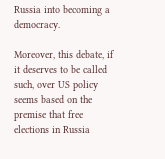Russia into becoming a democracy.

Moreover, this debate, if it deserves to be called such, over US policy seems based on the premise that free elections in Russia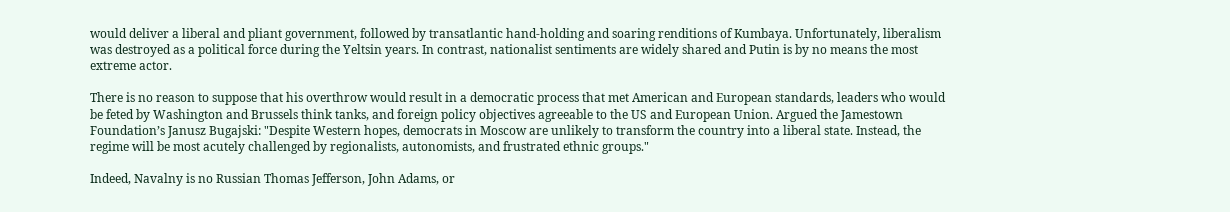would deliver a liberal and pliant government, followed by transatlantic hand-holding and soaring renditions of Kumbaya. Unfortunately, liberalism was destroyed as a political force during the Yeltsin years. In contrast, nationalist sentiments are widely shared and Putin is by no means the most extreme actor.

There is no reason to suppose that his overthrow would result in a democratic process that met American and European standards, leaders who would be feted by Washington and Brussels think tanks, and foreign policy objectives agreeable to the US and European Union. Argued the Jamestown Foundation’s Janusz Bugajski: "Despite Western hopes, democrats in Moscow are unlikely to transform the country into a liberal state. Instead, the regime will be most acutely challenged by regionalists, autonomists, and frustrated ethnic groups."

Indeed, Navalny is no Russian Thomas Jefferson, John Adams, or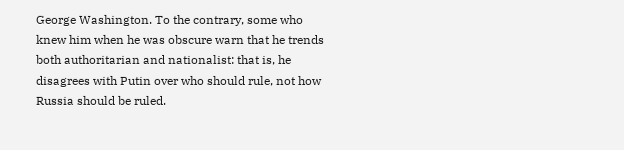George Washington. To the contrary, some who knew him when he was obscure warn that he trends both authoritarian and nationalist: that is, he disagrees with Putin over who should rule, not how Russia should be ruled.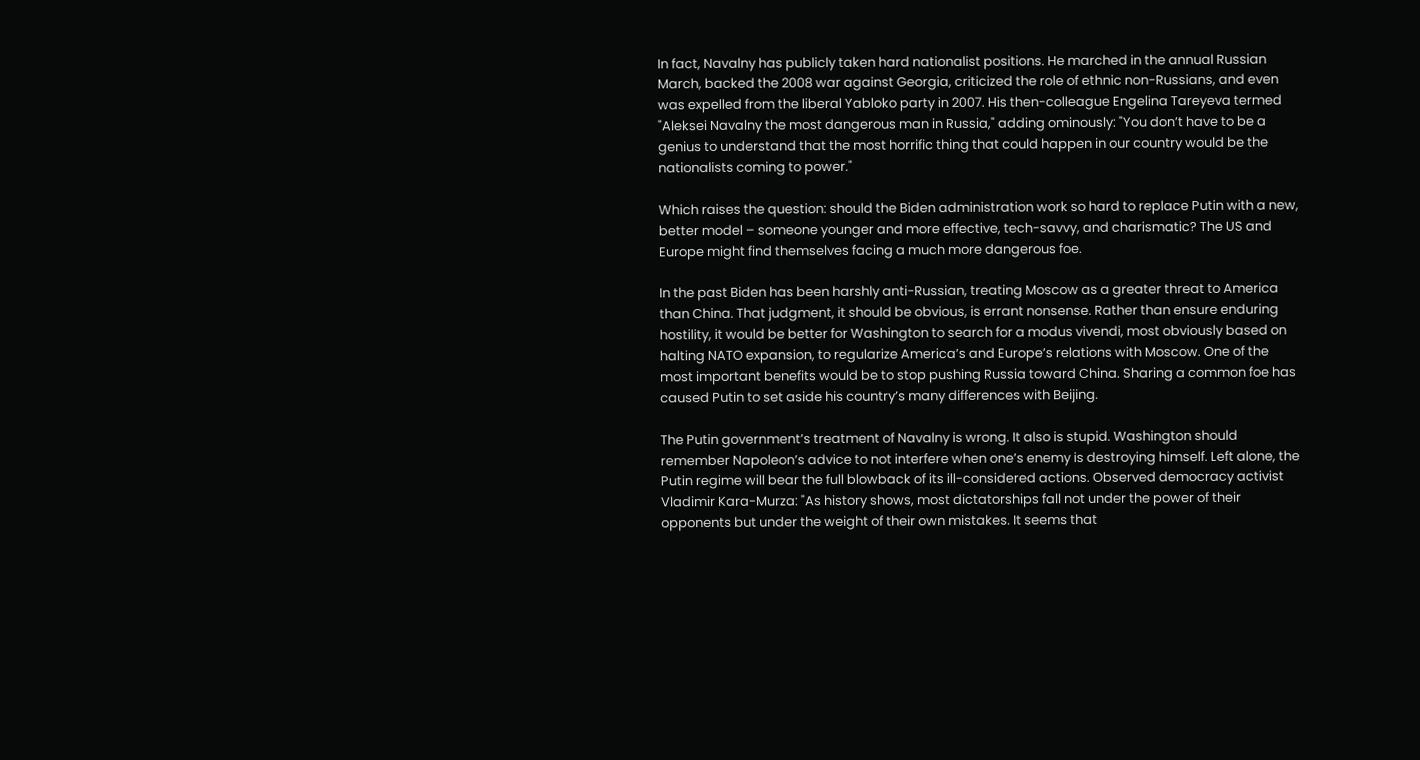In fact, Navalny has publicly taken hard nationalist positions. He marched in the annual Russian March, backed the 2008 war against Georgia, criticized the role of ethnic non-Russians, and even was expelled from the liberal Yabloko party in 2007. His then-colleague Engelina Tareyeva termed "Aleksei Navalny the most dangerous man in Russia," adding ominously: "You don’t have to be a genius to understand that the most horrific thing that could happen in our country would be the nationalists coming to power."

Which raises the question: should the Biden administration work so hard to replace Putin with a new, better model – someone younger and more effective, tech-savvy, and charismatic? The US and Europe might find themselves facing a much more dangerous foe.

In the past Biden has been harshly anti-Russian, treating Moscow as a greater threat to America than China. That judgment, it should be obvious, is errant nonsense. Rather than ensure enduring hostility, it would be better for Washington to search for a modus vivendi, most obviously based on halting NATO expansion, to regularize America’s and Europe’s relations with Moscow. One of the most important benefits would be to stop pushing Russia toward China. Sharing a common foe has caused Putin to set aside his country’s many differences with Beijing.

The Putin government’s treatment of Navalny is wrong. It also is stupid. Washington should remember Napoleon’s advice to not interfere when one’s enemy is destroying himself. Left alone, the Putin regime will bear the full blowback of its ill-considered actions. Observed democracy activist Vladimir Kara-Murza: "As history shows, most dictatorships fall not under the power of their opponents but under the weight of their own mistakes. It seems that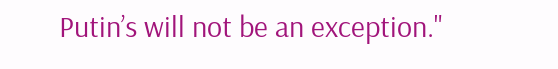Putin’s will not be an exception."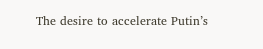The desire to accelerate Putin’s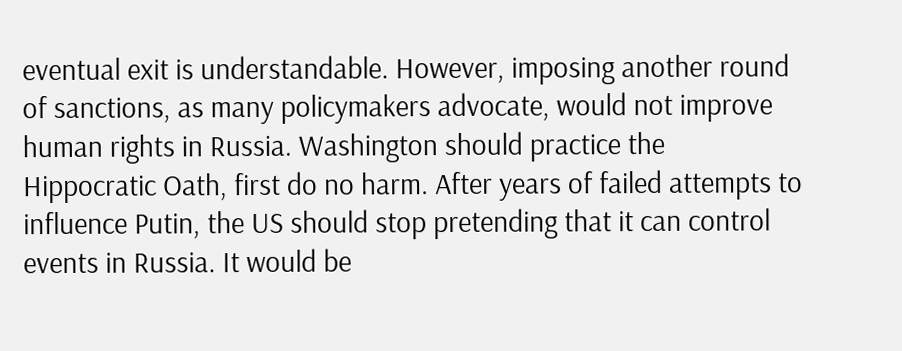eventual exit is understandable. However, imposing another round of sanctions, as many policymakers advocate, would not improve human rights in Russia. Washington should practice the Hippocratic Oath, first do no harm. After years of failed attempts to influence Putin, the US should stop pretending that it can control events in Russia. It would be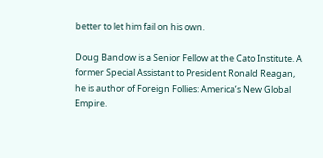better to let him fail on his own.

Doug Bandow is a Senior Fellow at the Cato Institute. A former Special Assistant to President Ronald Reagan, he is author of Foreign Follies: America’s New Global Empire.